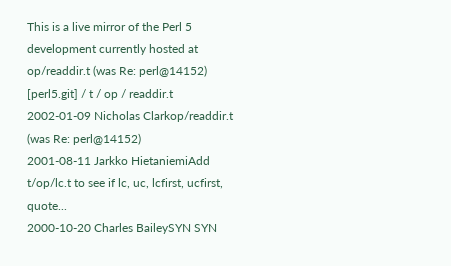This is a live mirror of the Perl 5 development currently hosted at
op/readdir.t (was Re: perl@14152)
[perl5.git] / t / op / readdir.t
2002-01-09 Nicholas Clarkop/readdir.t (was Re: perl@14152)
2001-08-11 Jarkko HietaniemiAdd t/op/lc.t to see if lc, uc, lcfirst, ucfirst, quote...
2000-10-20 Charles BaileySYN SYN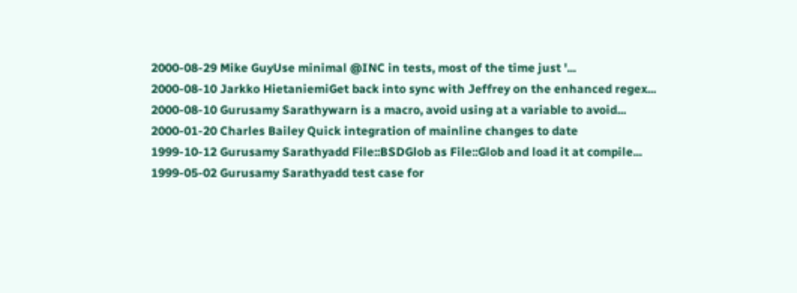2000-08-29 Mike GuyUse minimal @INC in tests, most of the time just '...
2000-08-10 Jarkko HietaniemiGet back into sync with Jeffrey on the enhanced regex...
2000-08-10 Gurusamy Sarathywarn is a macro, avoid using at a variable to avoid...
2000-01-20 Charles Bailey Quick integration of mainline changes to date
1999-10-12 Gurusamy Sarathyadd File::BSDGlob as File::Glob and load it at compile...
1999-05-02 Gurusamy Sarathyadd test case for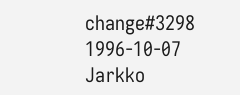change#3298
1996-10-07 Jarkko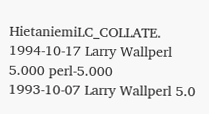HietaniemiLC_COLLATE.
1994-10-17 Larry Wallperl 5.000 perl-5.000
1993-10-07 Larry Wallperl 5.0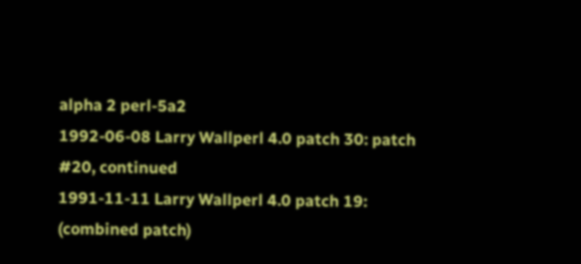alpha 2 perl-5a2
1992-06-08 Larry Wallperl 4.0 patch 30: patch #20, continued
1991-11-11 Larry Wallperl 4.0 patch 19: (combined patch)